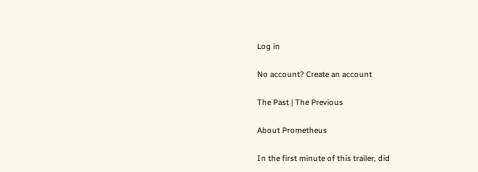Log in

No account? Create an account

The Past | The Previous

About Prometheus

In the first minute of this trailer, did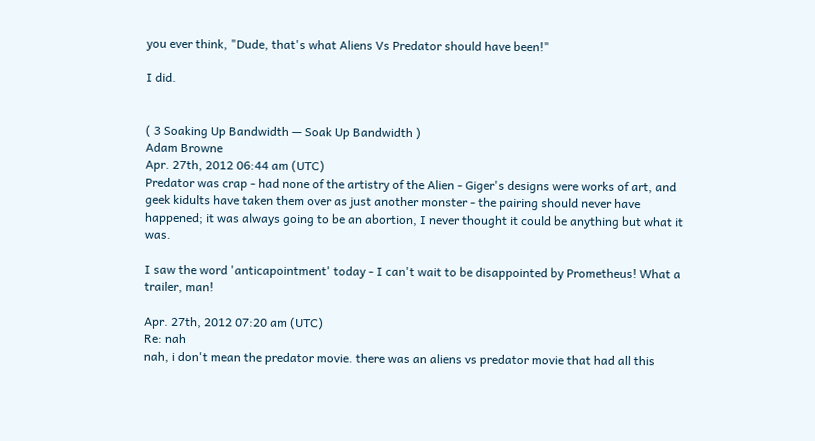you ever think, "Dude, that's what Aliens Vs Predator should have been!"

I did.


( 3 Soaking Up Bandwidth — Soak Up Bandwidth )
Adam Browne
Apr. 27th, 2012 06:44 am (UTC)
Predator was crap - had none of the artistry of the Alien - Giger's designs were works of art, and geek kidults have taken them over as just another monster - the pairing should never have happened; it was always going to be an abortion, I never thought it could be anything but what it was.

I saw the word 'anticapointment' today - I can't wait to be disappointed by Prometheus! What a trailer, man!

Apr. 27th, 2012 07:20 am (UTC)
Re: nah
nah, i don't mean the predator movie. there was an aliens vs predator movie that had all this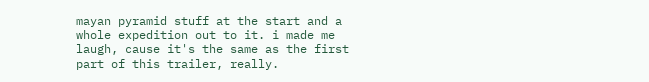mayan pyramid stuff at the start and a whole expedition out to it. i made me laugh, cause it's the same as the first part of this trailer, really.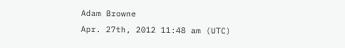Adam Browne
Apr. 27th, 2012 11:48 am (UTC)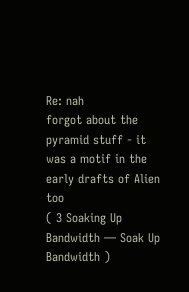Re: nah
forgot about the pyramid stuff - it was a motif in the early drafts of Alien too
( 3 Soaking Up Bandwidth — Soak Up Bandwidth )